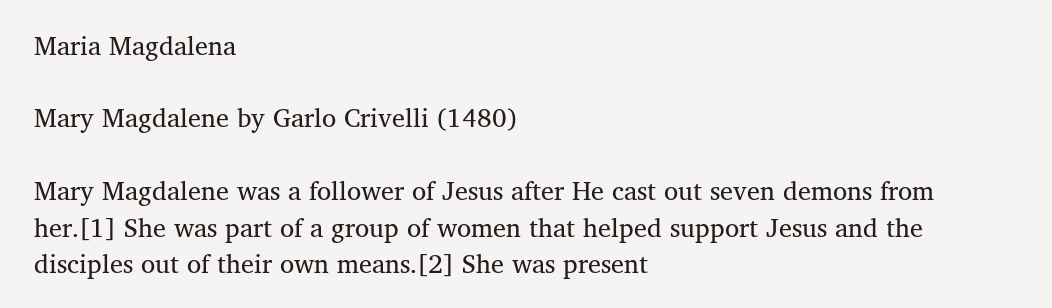Maria Magdalena

Mary Magdalene by Garlo Crivelli (1480)

Mary Magdalene was a follower of Jesus after He cast out seven demons from her.[1] She was part of a group of women that helped support Jesus and the disciples out of their own means.[2] She was present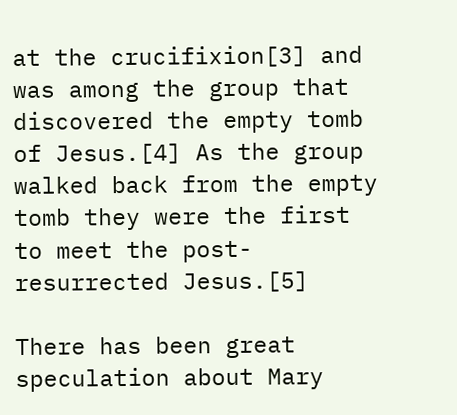at the crucifixion[3] and was among the group that discovered the empty tomb of Jesus.[4] As the group walked back from the empty tomb they were the first to meet the post-resurrected Jesus.[5]

There has been great speculation about Mary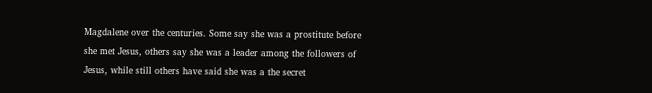Magdalene over the centuries. Some say she was a prostitute before she met Jesus, others say she was a leader among the followers of Jesus, while still others have said she was a the secret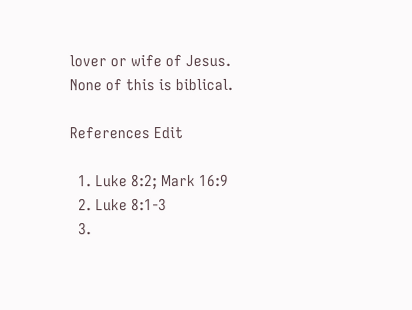lover or wife of Jesus. None of this is biblical.

References Edit

  1. Luke 8:2; Mark 16:9
  2. Luke 8:1-3
  3.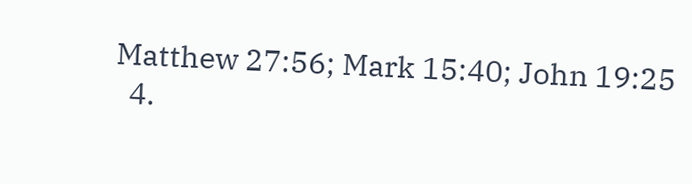Matthew 27:56; Mark 15:40; John 19:25
  4.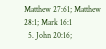Matthew 27:61; Matthew 28:1; Mark 16:1
  5. John 20:16;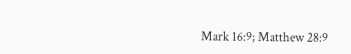Mark 16:9; Matthew 28:9